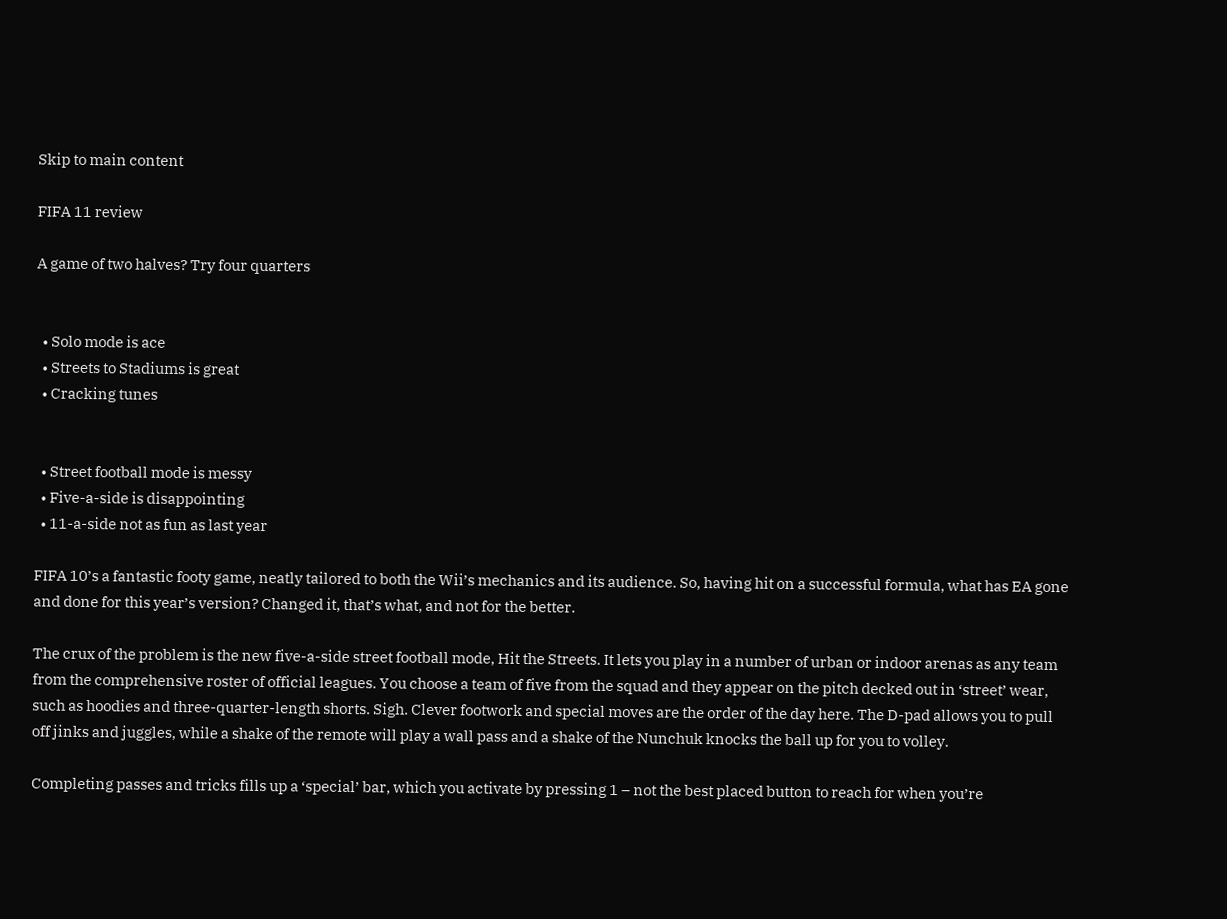Skip to main content

FIFA 11 review

A game of two halves? Try four quarters


  • Solo mode is ace
  • Streets to Stadiums is great
  • Cracking tunes


  • Street football mode is messy
  • Five-a-side is disappointing
  • 11-a-side not as fun as last year

FIFA 10’s a fantastic footy game, neatly tailored to both the Wii’s mechanics and its audience. So, having hit on a successful formula, what has EA gone and done for this year’s version? Changed it, that’s what, and not for the better.

The crux of the problem is the new five-a-side street football mode, Hit the Streets. It lets you play in a number of urban or indoor arenas as any team from the comprehensive roster of official leagues. You choose a team of five from the squad and they appear on the pitch decked out in ‘street’ wear, such as hoodies and three-quarter-length shorts. Sigh. Clever footwork and special moves are the order of the day here. The D-pad allows you to pull off jinks and juggles, while a shake of the remote will play a wall pass and a shake of the Nunchuk knocks the ball up for you to volley.

Completing passes and tricks fills up a ‘special’ bar, which you activate by pressing 1 – not the best placed button to reach for when you’re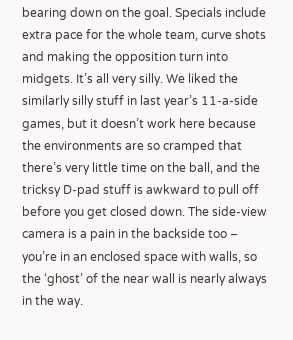bearing down on the goal. Specials include extra pace for the whole team, curve shots and making the opposition turn into midgets. It’s all very silly. We liked the similarly silly stuff in last year’s 11-a-side games, but it doesn’t work here because the environments are so cramped that there’s very little time on the ball, and the tricksy D-pad stuff is awkward to pull off before you get closed down. The side-view camera is a pain in the backside too – you’re in an enclosed space with walls, so the ‘ghost’ of the near wall is nearly always in the way.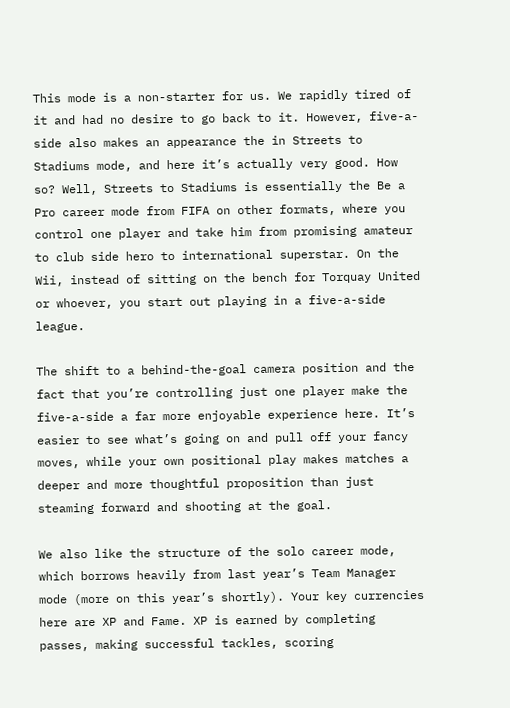This mode is a non-starter for us. We rapidly tired of it and had no desire to go back to it. However, five-a-side also makes an appearance the in Streets to Stadiums mode, and here it’s actually very good. How so? Well, Streets to Stadiums is essentially the Be a Pro career mode from FIFA on other formats, where you control one player and take him from promising amateur to club side hero to international superstar. On the Wii, instead of sitting on the bench for Torquay United or whoever, you start out playing in a five-a-side league.

The shift to a behind-the-goal camera position and the fact that you’re controlling just one player make the five-a-side a far more enjoyable experience here. It’s easier to see what’s going on and pull off your fancy moves, while your own positional play makes matches a deeper and more thoughtful proposition than just steaming forward and shooting at the goal.

We also like the structure of the solo career mode, which borrows heavily from last year’s Team Manager mode (more on this year’s shortly). Your key currencies here are XP and Fame. XP is earned by completing passes, making successful tackles, scoring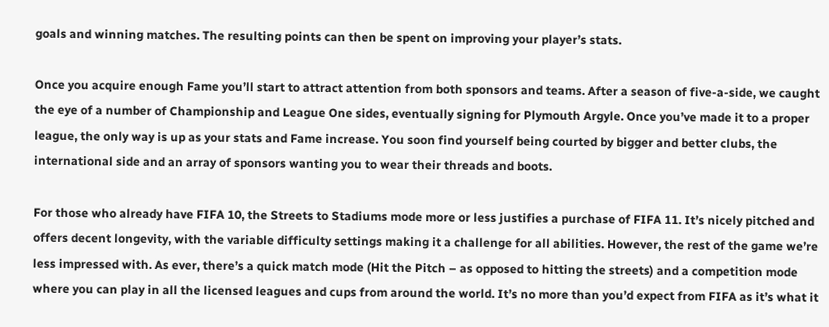goals and winning matches. The resulting points can then be spent on improving your player’s stats.

Once you acquire enough Fame you’ll start to attract attention from both sponsors and teams. After a season of five-a-side, we caught the eye of a number of Championship and League One sides, eventually signing for Plymouth Argyle. Once you’ve made it to a proper league, the only way is up as your stats and Fame increase. You soon find yourself being courted by bigger and better clubs, the international side and an array of sponsors wanting you to wear their threads and boots.

For those who already have FIFA 10, the Streets to Stadiums mode more or less justifies a purchase of FIFA 11. It’s nicely pitched and offers decent longevity, with the variable difficulty settings making it a challenge for all abilities. However, the rest of the game we’re less impressed with. As ever, there’s a quick match mode (Hit the Pitch – as opposed to hitting the streets) and a competition mode where you can play in all the licensed leagues and cups from around the world. It’s no more than you’d expect from FIFA as it’s what it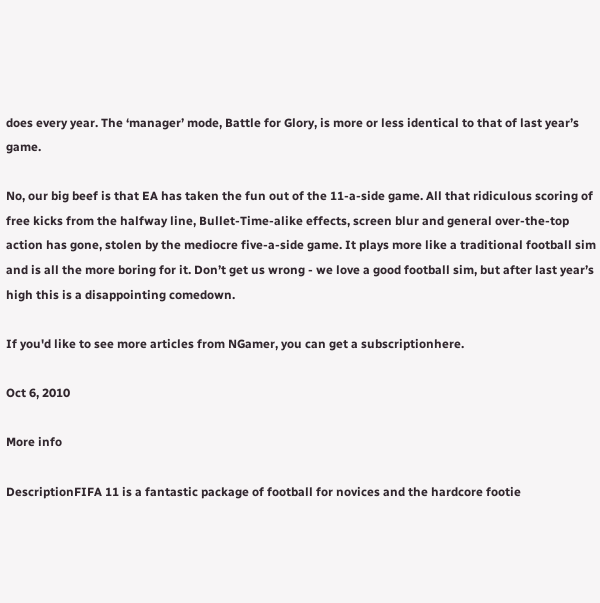does every year. The ‘manager’ mode, Battle for Glory, is more or less identical to that of last year’s game.

No, our big beef is that EA has taken the fun out of the 11-a-side game. All that ridiculous scoring of free kicks from the halfway line, Bullet-Time-alike effects, screen blur and general over-the-top action has gone, stolen by the mediocre five-a-side game. It plays more like a traditional football sim and is all the more boring for it. Don’t get us wrong - we love a good football sim, but after last year’s high this is a disappointing comedown.

If you'd like to see more articles from NGamer, you can get a subscriptionhere.

Oct 6, 2010

More info

DescriptionFIFA 11 is a fantastic package of football for novices and the hardcore footie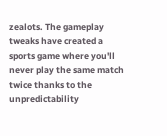zealots. The gameplay tweaks have created a sports game where you'll never play the same match twice thanks to the unpredictability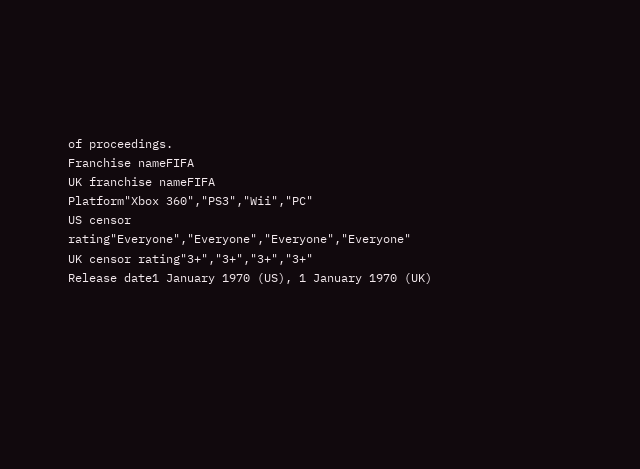of proceedings.
Franchise nameFIFA
UK franchise nameFIFA
Platform"Xbox 360","PS3","Wii","PC"
US censor rating"Everyone","Everyone","Everyone","Everyone"
UK censor rating"3+","3+","3+","3+"
Release date1 January 1970 (US), 1 January 1970 (UK)